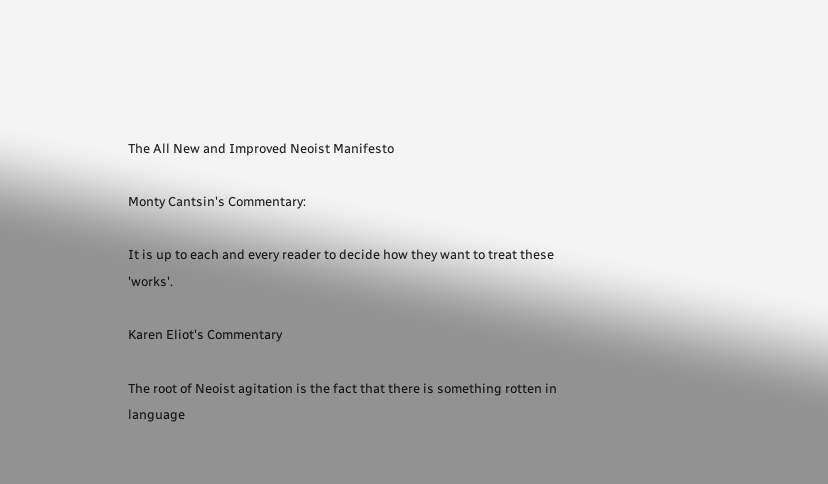The All New and Improved Neoist Manifesto

Monty Cantsin's Commentary:

It is up to each and every reader to decide how they want to treat these 'works'.

Karen Eliot's Commentary

The root of Neoist agitation is the fact that there is something rotten in language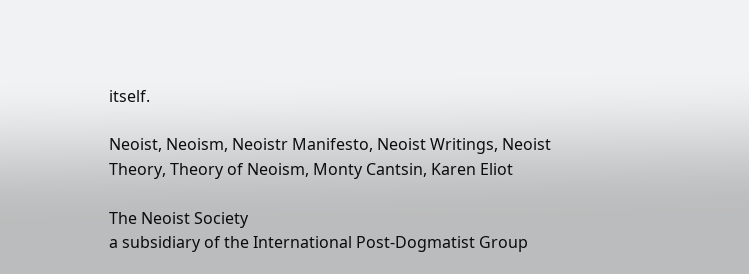itself.

Neoist, Neoism, Neoistr Manifesto, Neoist Writings, Neoist Theory, Theory of Neoism, Monty Cantsin, Karen Eliot

The Neoist Society
a subsidiary of the International Post-Dogmatist Group